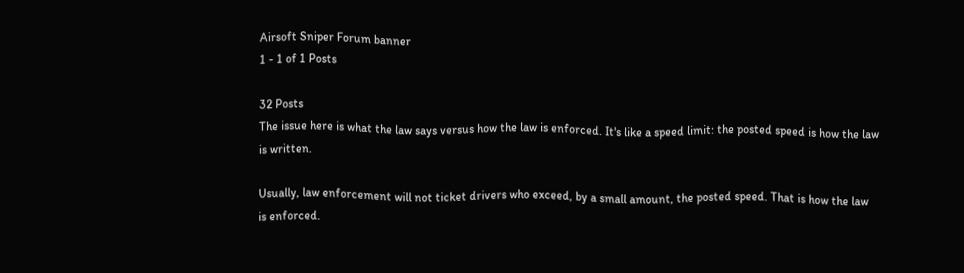Airsoft Sniper Forum banner
1 - 1 of 1 Posts

32 Posts
The issue here is what the law says versus how the law is enforced. It's like a speed limit: the posted speed is how the law is written.

Usually, law enforcement will not ticket drivers who exceed, by a small amount, the posted speed. That is how the law is enforced.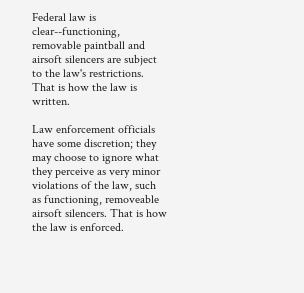Federal law is clear--functioning, removable paintball and airsoft silencers are subject to the law's restrictions. That is how the law is written.

Law enforcement officials have some discretion; they may choose to ignore what they perceive as very minor violations of the law, such as functioning, removeable airsoft silencers. That is how the law is enforced.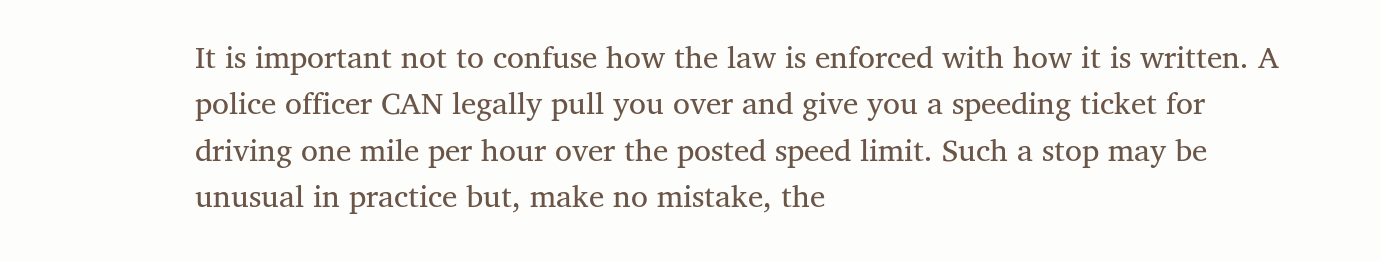It is important not to confuse how the law is enforced with how it is written. A police officer CAN legally pull you over and give you a speeding ticket for driving one mile per hour over the posted speed limit. Such a stop may be unusual in practice but, make no mistake, the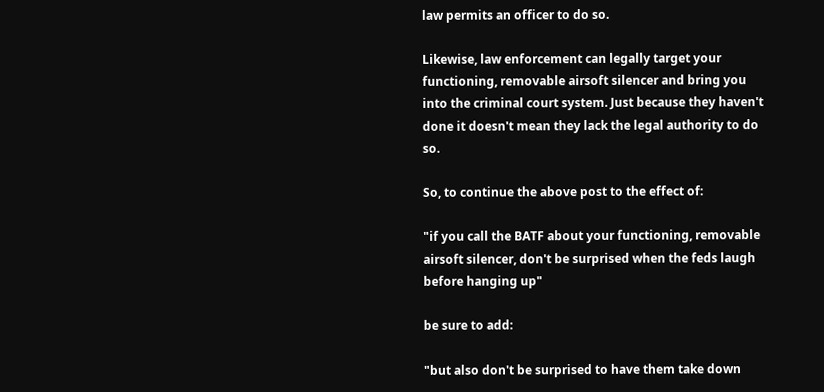law permits an officer to do so.

Likewise, law enforcement can legally target your functioning, removable airsoft silencer and bring you into the criminal court system. Just because they haven't done it doesn't mean they lack the legal authority to do so.

So, to continue the above post to the effect of:

"if you call the BATF about your functioning, removable airsoft silencer, don't be surprised when the feds laugh before hanging up"

be sure to add:

"but also don't be surprised to have them take down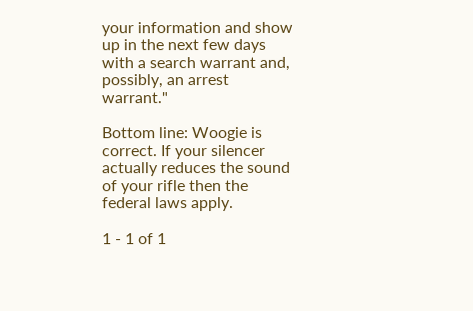your information and show up in the next few days with a search warrant and, possibly, an arrest warrant."

Bottom line: Woogie is correct. If your silencer actually reduces the sound of your rifle then the federal laws apply.

1 - 1 of 1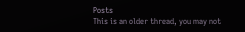Posts
This is an older thread, you may not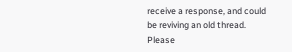receive a response, and could be reviving an old thread. Please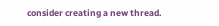consider creating a new thread.